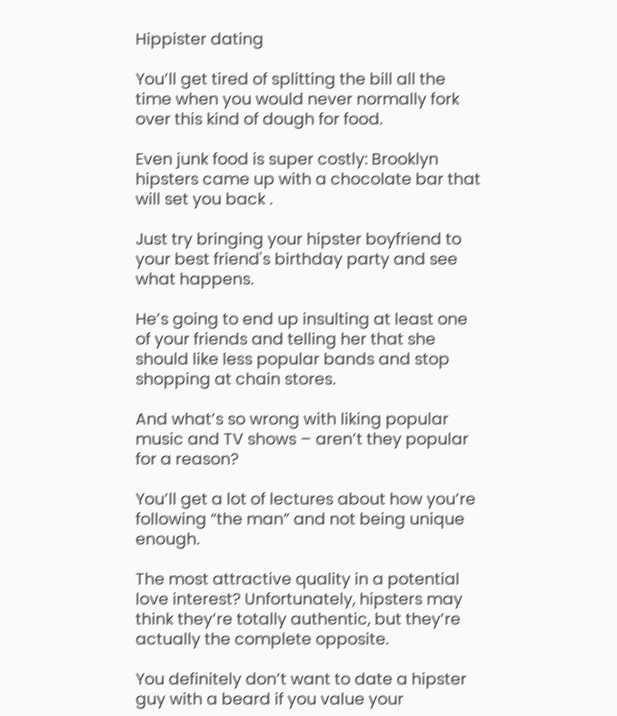Hippister dating

You’ll get tired of splitting the bill all the time when you would never normally fork over this kind of dough for food.

Even junk food is super costly: Brooklyn hipsters came up with a chocolate bar that will set you back .

Just try bringing your hipster boyfriend to your best friend's birthday party and see what happens.

He’s going to end up insulting at least one of your friends and telling her that she should like less popular bands and stop shopping at chain stores.

And what’s so wrong with liking popular music and TV shows – aren’t they popular for a reason?

You’ll get a lot of lectures about how you’re following “the man” and not being unique enough.

The most attractive quality in a potential love interest? Unfortunately, hipsters may think they’re totally authentic, but they’re actually the complete opposite.

You definitely don’t want to date a hipster guy with a beard if you value your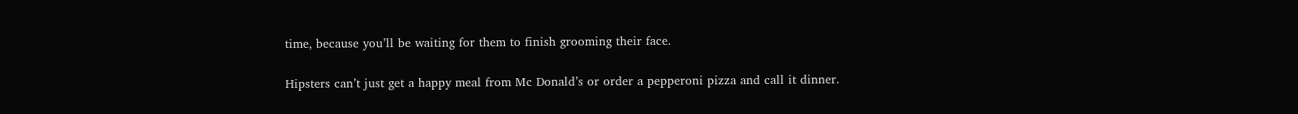time, because you’ll be waiting for them to finish grooming their face.

Hipsters can’t just get a happy meal from Mc Donald’s or order a pepperoni pizza and call it dinner.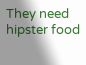They need hipster food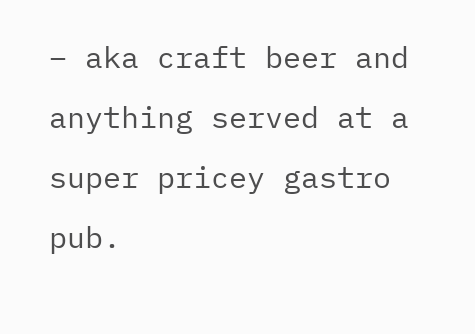– aka craft beer and anything served at a super pricey gastro pub.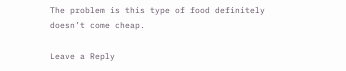The problem is this type of food definitely doesn’t come cheap.

Leave a Reply